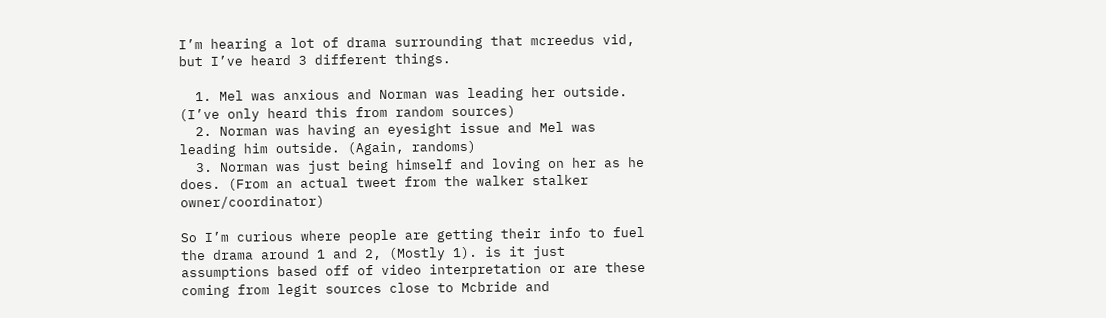I’m hearing a lot of drama surrounding that mcreedus vid, but I’ve heard 3 different things.

  1. Mel was anxious and Norman was leading her outside. (I’ve only heard this from random sources)
  2. Norman was having an eyesight issue and Mel was leading him outside. (Again, randoms)
  3. Norman was just being himself and loving on her as he does. (From an actual tweet from the walker stalker owner/coordinator)

So I’m curious where people are getting their info to fuel the drama around 1 and 2, (Mostly 1). is it just assumptions based off of video interpretation or are these coming from legit sources close to Mcbride and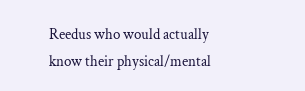Reedus who would actually know their physical/mental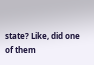state? Like, did one of them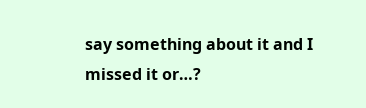say something about it and I missed it or…?